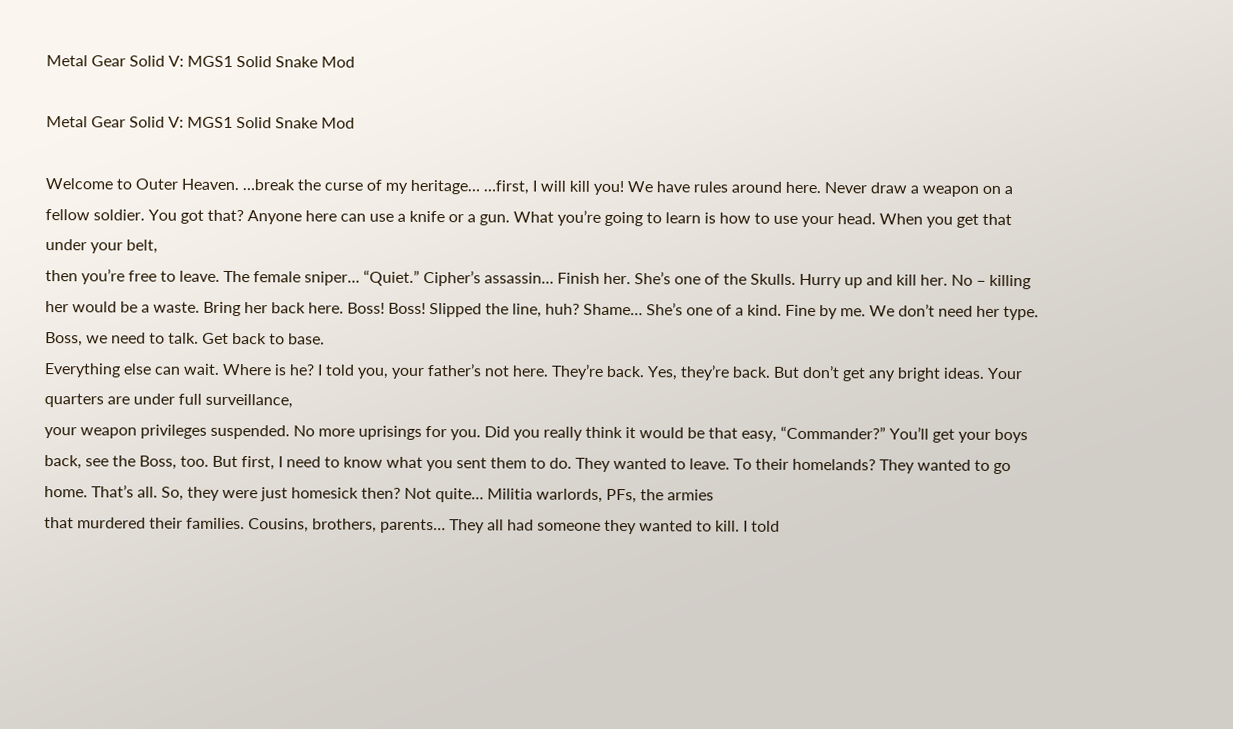Metal Gear Solid V: MGS1 Solid Snake Mod

Metal Gear Solid V: MGS1 Solid Snake Mod

Welcome to Outer Heaven. …break the curse of my heritage… …first, I will kill you! We have rules around here. Never draw a weapon on a fellow soldier. You got that? Anyone here can use a knife or a gun. What you’re going to learn is how to use your head. When you get that under your belt,
then you’re free to leave. The female sniper… “Quiet.” Cipher’s assassin… Finish her. She’s one of the Skulls. Hurry up and kill her. No – killing her would be a waste. Bring her back here. Boss! Boss! Slipped the line, huh? Shame… She’s one of a kind. Fine by me. We don’t need her type. Boss, we need to talk. Get back to base.
Everything else can wait. Where is he? I told you, your father’s not here. They’re back. Yes, they’re back. But don’t get any bright ideas. Your quarters are under full surveillance,
your weapon privileges suspended. No more uprisings for you. Did you really think it would be that easy, “Commander?” You’ll get your boys back, see the Boss, too. But first, I need to know what you sent them to do. They wanted to leave. To their homelands? They wanted to go home. That’s all. So, they were just homesick then? Not quite… Militia warlords, PFs, the armies
that murdered their families. Cousins, brothers, parents… They all had someone they wanted to kill. I told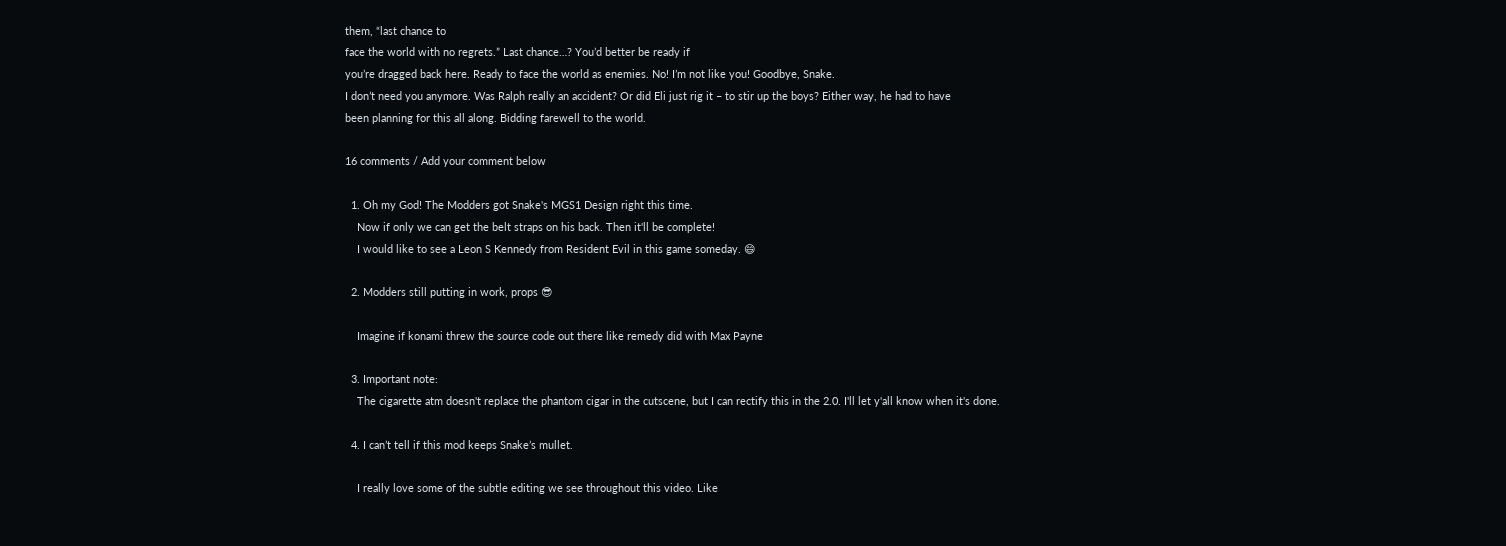them, “last chance to
face the world with no regrets.” Last chance…? You’d better be ready if
you’re dragged back here. Ready to face the world as enemies. No! I’m not like you! Goodbye, Snake.
I don’t need you anymore. Was Ralph really an accident? Or did Eli just rig it – to stir up the boys? Either way, he had to have
been planning for this all along. Bidding farewell to the world.

16 comments / Add your comment below

  1. Oh my God! The Modders got Snake's MGS1 Design right this time.
    Now if only we can get the belt straps on his back. Then it'll be complete!
    I would like to see a Leon S Kennedy from Resident Evil in this game someday. 😄

  2. Modders still putting in work, props 😎

    Imagine if konami threw the source code out there like remedy did with Max Payne

  3. Important note:
    The cigarette atm doesn't replace the phantom cigar in the cutscene, but I can rectify this in the 2.0. I'll let y'all know when it's done.

  4. I can’t tell if this mod keeps Snake’s mullet.

    I really love some of the subtle editing we see throughout this video. Like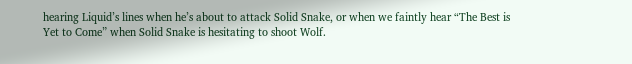hearing Liquid’s lines when he’s about to attack Solid Snake, or when we faintly hear “The Best is Yet to Come” when Solid Snake is hesitating to shoot Wolf.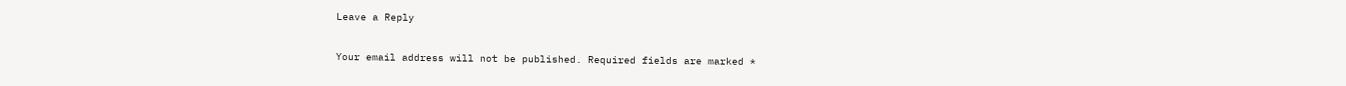Leave a Reply

Your email address will not be published. Required fields are marked *